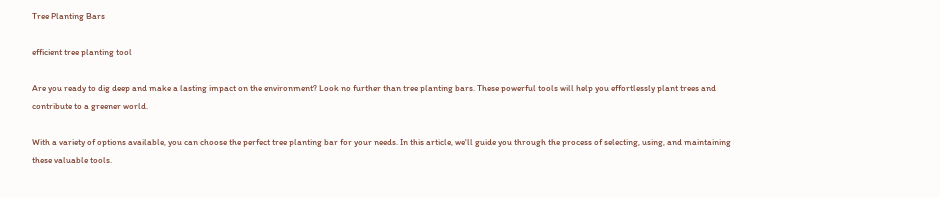Tree Planting Bars

efficient tree planting tool

Are you ready to dig deep and make a lasting impact on the environment? Look no further than tree planting bars. These powerful tools will help you effortlessly plant trees and contribute to a greener world.

With a variety of options available, you can choose the perfect tree planting bar for your needs. In this article, we'll guide you through the process of selecting, using, and maintaining these valuable tools.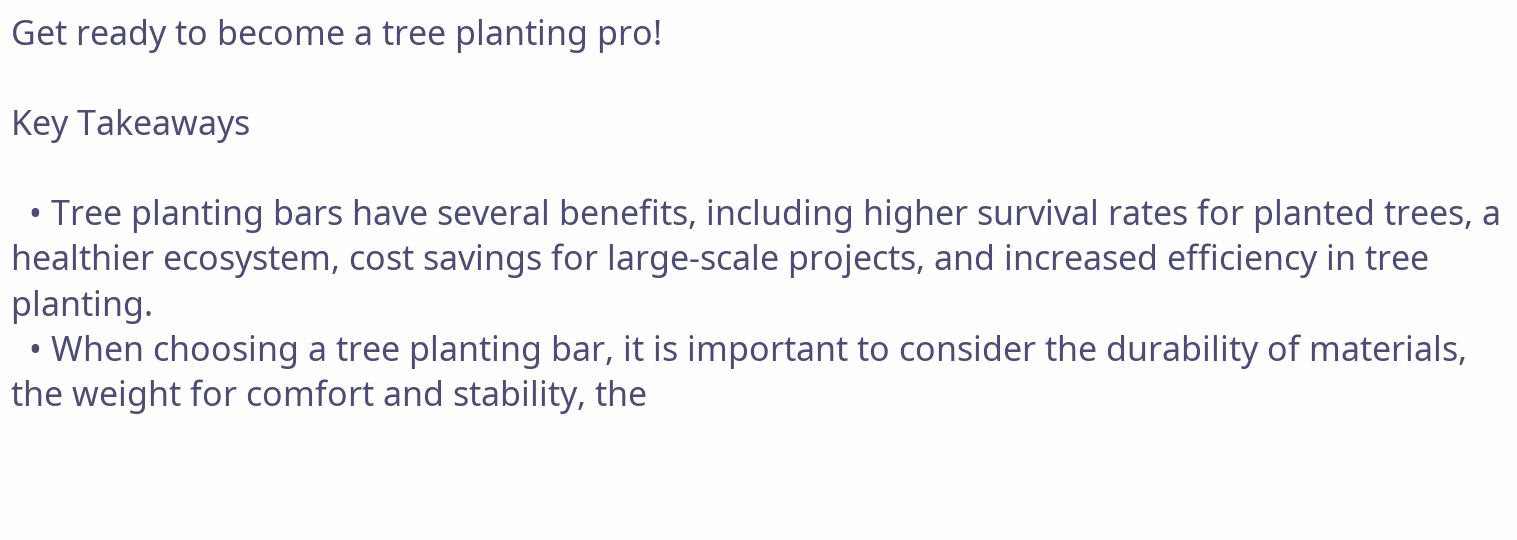Get ready to become a tree planting pro!

Key Takeaways

  • Tree planting bars have several benefits, including higher survival rates for planted trees, a healthier ecosystem, cost savings for large-scale projects, and increased efficiency in tree planting.
  • When choosing a tree planting bar, it is important to consider the durability of materials, the weight for comfort and stability, the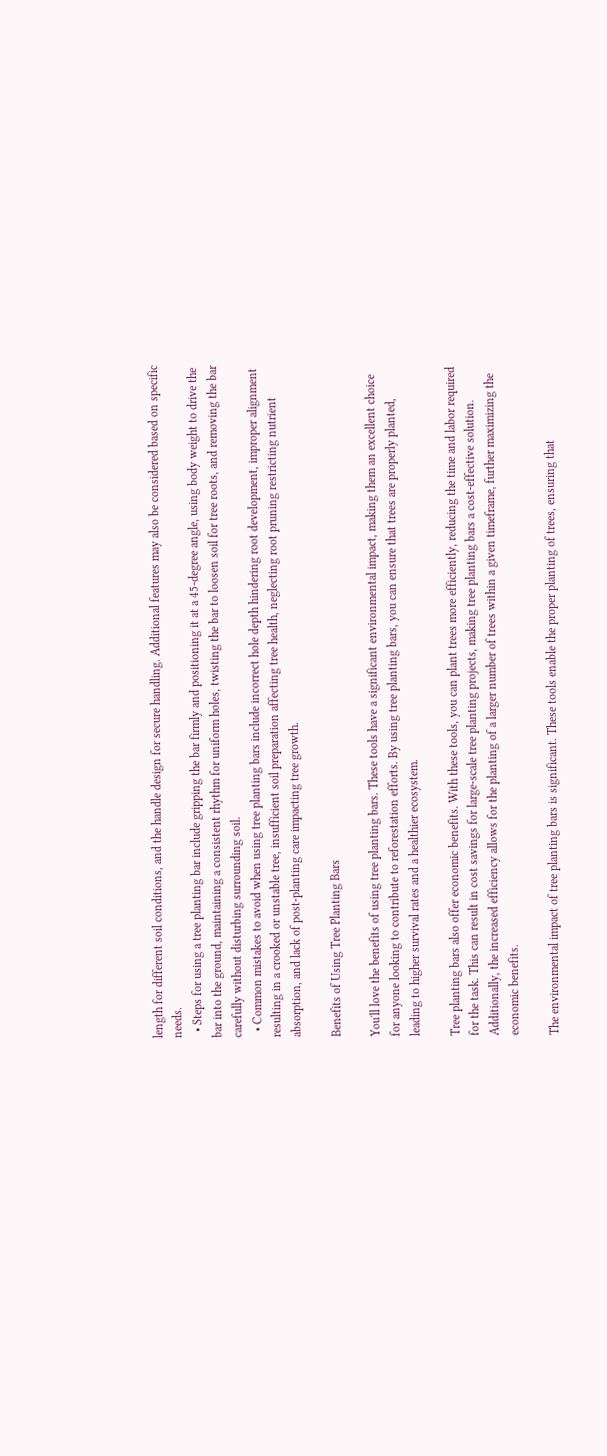length for different soil conditions, and the handle design for secure handling. Additional features may also be considered based on specific needs.
  • Steps for using a tree planting bar include gripping the bar firmly and positioning it at a 45-degree angle, using body weight to drive the bar into the ground, maintaining a consistent rhythm for uniform holes, twisting the bar to loosen soil for tree roots, and removing the bar carefully without disturbing surrounding soil.
  • Common mistakes to avoid when using tree planting bars include incorrect hole depth hindering root development, improper alignment resulting in a crooked or unstable tree, insufficient soil preparation affecting tree health, neglecting root pruning restricting nutrient absorption, and lack of post-planting care impacting tree growth.

Benefits of Using Tree Planting Bars

You'll love the benefits of using tree planting bars. These tools have a significant environmental impact, making them an excellent choice for anyone looking to contribute to reforestation efforts. By using tree planting bars, you can ensure that trees are properly planted, leading to higher survival rates and a healthier ecosystem.

Tree planting bars also offer economic benefits. With these tools, you can plant trees more efficiently, reducing the time and labor required for the task. This can result in cost savings for large-scale tree planting projects, making tree planting bars a cost-effective solution. Additionally, the increased efficiency allows for the planting of a larger number of trees within a given timeframe, further maximizing the economic benefits.

The environmental impact of tree planting bars is significant. These tools enable the proper planting of trees, ensuring that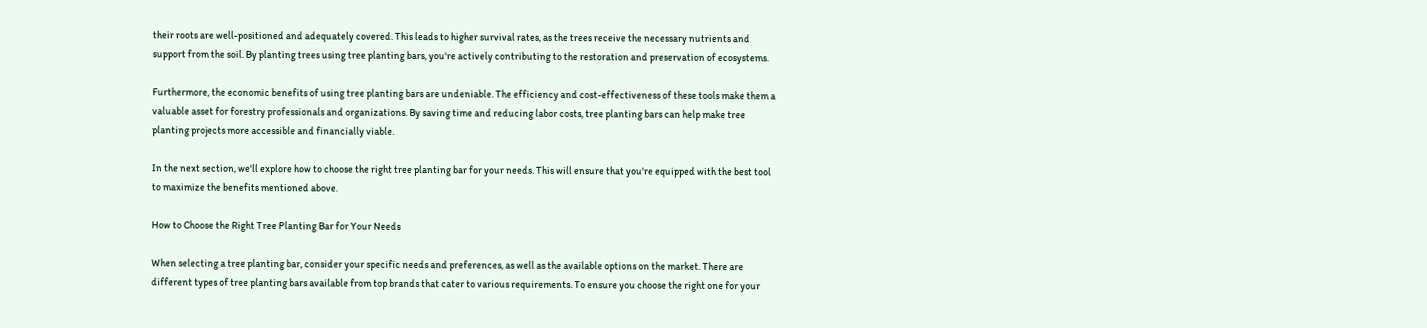their roots are well-positioned and adequately covered. This leads to higher survival rates, as the trees receive the necessary nutrients and support from the soil. By planting trees using tree planting bars, you're actively contributing to the restoration and preservation of ecosystems.

Furthermore, the economic benefits of using tree planting bars are undeniable. The efficiency and cost-effectiveness of these tools make them a valuable asset for forestry professionals and organizations. By saving time and reducing labor costs, tree planting bars can help make tree planting projects more accessible and financially viable.

In the next section, we'll explore how to choose the right tree planting bar for your needs. This will ensure that you're equipped with the best tool to maximize the benefits mentioned above.

How to Choose the Right Tree Planting Bar for Your Needs

When selecting a tree planting bar, consider your specific needs and preferences, as well as the available options on the market. There are different types of tree planting bars available from top brands that cater to various requirements. To ensure you choose the right one for your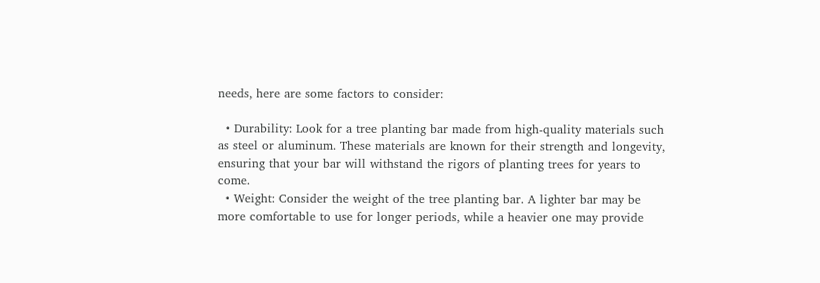needs, here are some factors to consider:

  • Durability: Look for a tree planting bar made from high-quality materials such as steel or aluminum. These materials are known for their strength and longevity, ensuring that your bar will withstand the rigors of planting trees for years to come.
  • Weight: Consider the weight of the tree planting bar. A lighter bar may be more comfortable to use for longer periods, while a heavier one may provide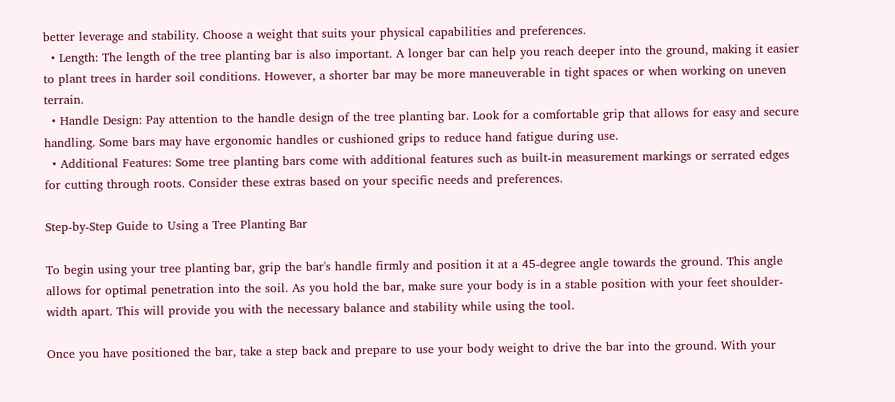better leverage and stability. Choose a weight that suits your physical capabilities and preferences.
  • Length: The length of the tree planting bar is also important. A longer bar can help you reach deeper into the ground, making it easier to plant trees in harder soil conditions. However, a shorter bar may be more maneuverable in tight spaces or when working on uneven terrain.
  • Handle Design: Pay attention to the handle design of the tree planting bar. Look for a comfortable grip that allows for easy and secure handling. Some bars may have ergonomic handles or cushioned grips to reduce hand fatigue during use.
  • Additional Features: Some tree planting bars come with additional features such as built-in measurement markings or serrated edges for cutting through roots. Consider these extras based on your specific needs and preferences.

Step-by-Step Guide to Using a Tree Planting Bar

To begin using your tree planting bar, grip the bar's handle firmly and position it at a 45-degree angle towards the ground. This angle allows for optimal penetration into the soil. As you hold the bar, make sure your body is in a stable position with your feet shoulder-width apart. This will provide you with the necessary balance and stability while using the tool.

Once you have positioned the bar, take a step back and prepare to use your body weight to drive the bar into the ground. With your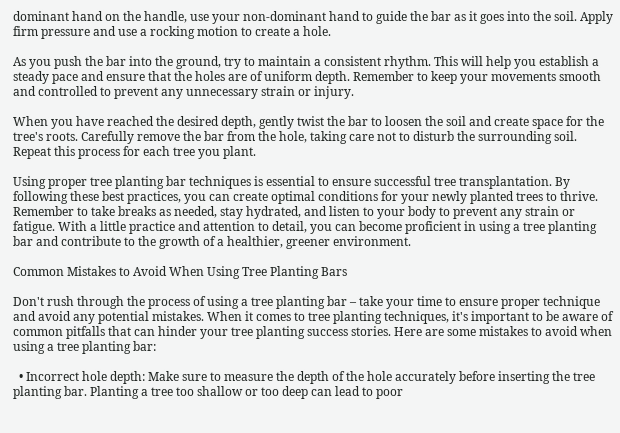dominant hand on the handle, use your non-dominant hand to guide the bar as it goes into the soil. Apply firm pressure and use a rocking motion to create a hole.

As you push the bar into the ground, try to maintain a consistent rhythm. This will help you establish a steady pace and ensure that the holes are of uniform depth. Remember to keep your movements smooth and controlled to prevent any unnecessary strain or injury.

When you have reached the desired depth, gently twist the bar to loosen the soil and create space for the tree's roots. Carefully remove the bar from the hole, taking care not to disturb the surrounding soil. Repeat this process for each tree you plant.

Using proper tree planting bar techniques is essential to ensure successful tree transplantation. By following these best practices, you can create optimal conditions for your newly planted trees to thrive. Remember to take breaks as needed, stay hydrated, and listen to your body to prevent any strain or fatigue. With a little practice and attention to detail, you can become proficient in using a tree planting bar and contribute to the growth of a healthier, greener environment.

Common Mistakes to Avoid When Using Tree Planting Bars

Don't rush through the process of using a tree planting bar – take your time to ensure proper technique and avoid any potential mistakes. When it comes to tree planting techniques, it's important to be aware of common pitfalls that can hinder your tree planting success stories. Here are some mistakes to avoid when using a tree planting bar:

  • Incorrect hole depth: Make sure to measure the depth of the hole accurately before inserting the tree planting bar. Planting a tree too shallow or too deep can lead to poor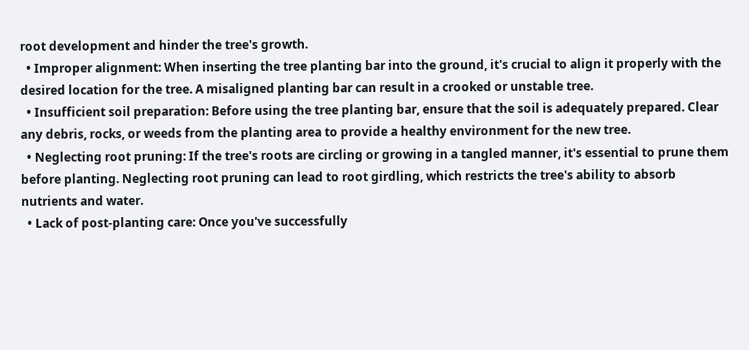root development and hinder the tree's growth.
  • Improper alignment: When inserting the tree planting bar into the ground, it's crucial to align it properly with the desired location for the tree. A misaligned planting bar can result in a crooked or unstable tree.
  • Insufficient soil preparation: Before using the tree planting bar, ensure that the soil is adequately prepared. Clear any debris, rocks, or weeds from the planting area to provide a healthy environment for the new tree.
  • Neglecting root pruning: If the tree's roots are circling or growing in a tangled manner, it's essential to prune them before planting. Neglecting root pruning can lead to root girdling, which restricts the tree's ability to absorb nutrients and water.
  • Lack of post-planting care: Once you've successfully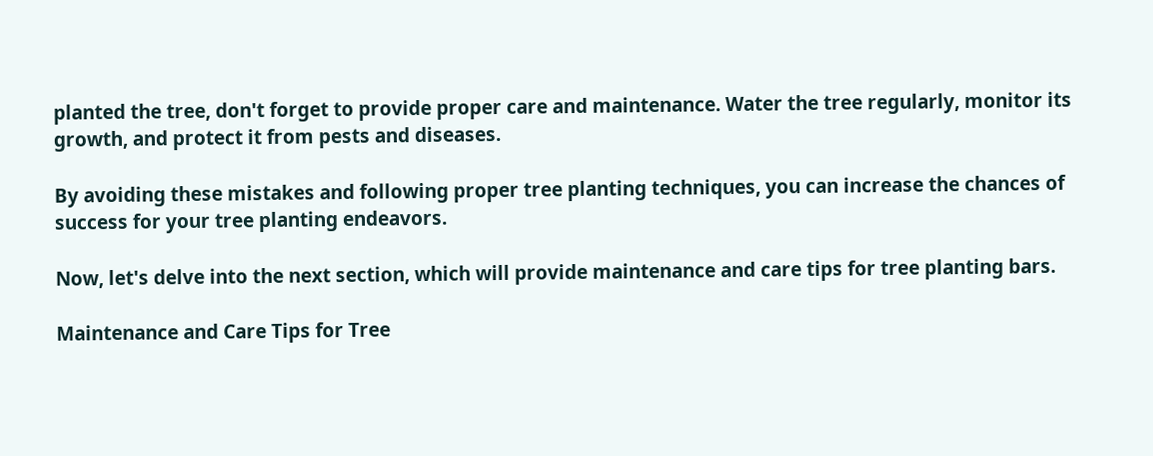planted the tree, don't forget to provide proper care and maintenance. Water the tree regularly, monitor its growth, and protect it from pests and diseases.

By avoiding these mistakes and following proper tree planting techniques, you can increase the chances of success for your tree planting endeavors.

Now, let's delve into the next section, which will provide maintenance and care tips for tree planting bars.

Maintenance and Care Tips for Tree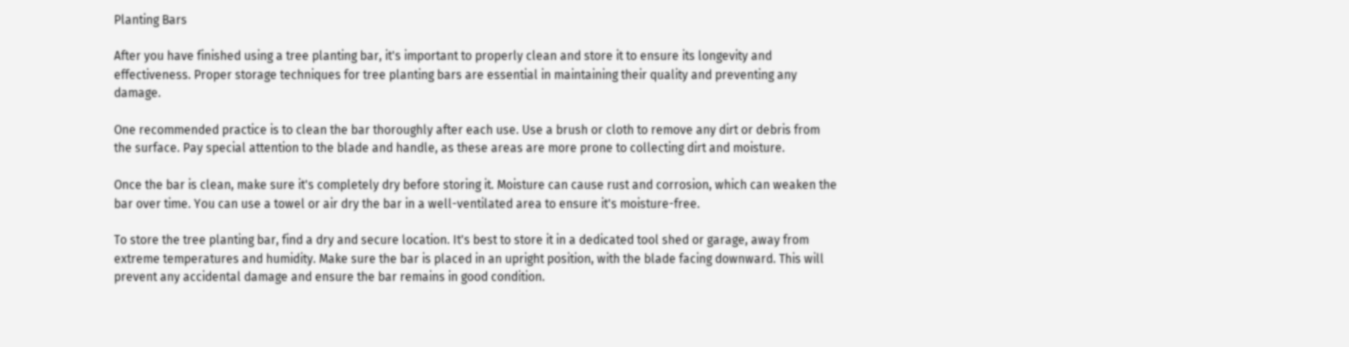Planting Bars

After you have finished using a tree planting bar, it's important to properly clean and store it to ensure its longevity and effectiveness. Proper storage techniques for tree planting bars are essential in maintaining their quality and preventing any damage.

One recommended practice is to clean the bar thoroughly after each use. Use a brush or cloth to remove any dirt or debris from the surface. Pay special attention to the blade and handle, as these areas are more prone to collecting dirt and moisture.

Once the bar is clean, make sure it's completely dry before storing it. Moisture can cause rust and corrosion, which can weaken the bar over time. You can use a towel or air dry the bar in a well-ventilated area to ensure it's moisture-free.

To store the tree planting bar, find a dry and secure location. It's best to store it in a dedicated tool shed or garage, away from extreme temperatures and humidity. Make sure the bar is placed in an upright position, with the blade facing downward. This will prevent any accidental damage and ensure the bar remains in good condition.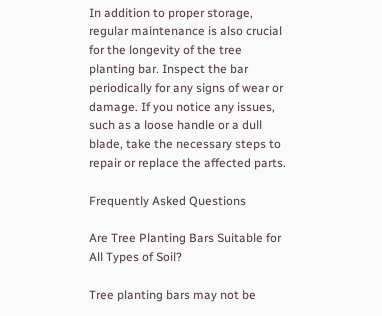In addition to proper storage, regular maintenance is also crucial for the longevity of the tree planting bar. Inspect the bar periodically for any signs of wear or damage. If you notice any issues, such as a loose handle or a dull blade, take the necessary steps to repair or replace the affected parts.

Frequently Asked Questions

Are Tree Planting Bars Suitable for All Types of Soil?

Tree planting bars may not be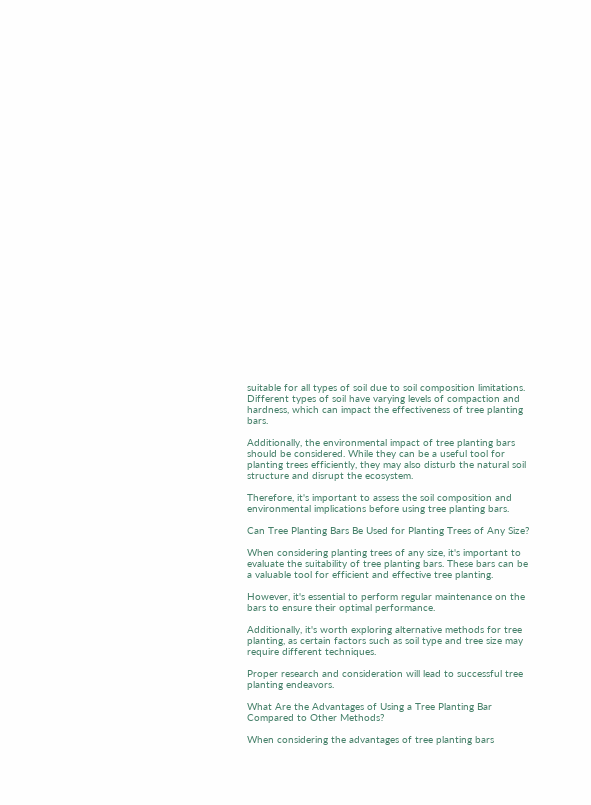suitable for all types of soil due to soil composition limitations. Different types of soil have varying levels of compaction and hardness, which can impact the effectiveness of tree planting bars.

Additionally, the environmental impact of tree planting bars should be considered. While they can be a useful tool for planting trees efficiently, they may also disturb the natural soil structure and disrupt the ecosystem.

Therefore, it's important to assess the soil composition and environmental implications before using tree planting bars.

Can Tree Planting Bars Be Used for Planting Trees of Any Size?

When considering planting trees of any size, it's important to evaluate the suitability of tree planting bars. These bars can be a valuable tool for efficient and effective tree planting.

However, it's essential to perform regular maintenance on the bars to ensure their optimal performance.

Additionally, it's worth exploring alternative methods for tree planting, as certain factors such as soil type and tree size may require different techniques.

Proper research and consideration will lead to successful tree planting endeavors.

What Are the Advantages of Using a Tree Planting Bar Compared to Other Methods?

When considering the advantages of tree planting bars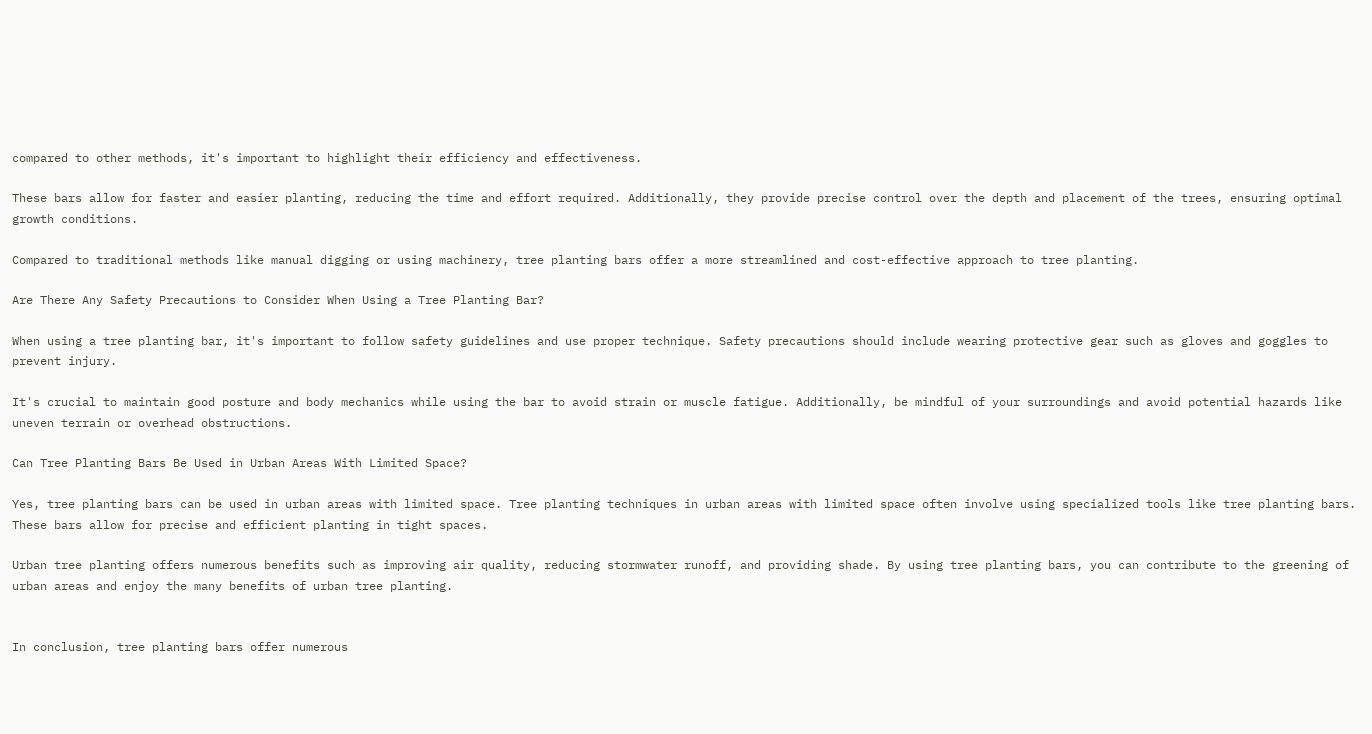compared to other methods, it's important to highlight their efficiency and effectiveness.

These bars allow for faster and easier planting, reducing the time and effort required. Additionally, they provide precise control over the depth and placement of the trees, ensuring optimal growth conditions.

Compared to traditional methods like manual digging or using machinery, tree planting bars offer a more streamlined and cost-effective approach to tree planting.

Are There Any Safety Precautions to Consider When Using a Tree Planting Bar?

When using a tree planting bar, it's important to follow safety guidelines and use proper technique. Safety precautions should include wearing protective gear such as gloves and goggles to prevent injury.

It's crucial to maintain good posture and body mechanics while using the bar to avoid strain or muscle fatigue. Additionally, be mindful of your surroundings and avoid potential hazards like uneven terrain or overhead obstructions.

Can Tree Planting Bars Be Used in Urban Areas With Limited Space?

Yes, tree planting bars can be used in urban areas with limited space. Tree planting techniques in urban areas with limited space often involve using specialized tools like tree planting bars. These bars allow for precise and efficient planting in tight spaces.

Urban tree planting offers numerous benefits such as improving air quality, reducing stormwater runoff, and providing shade. By using tree planting bars, you can contribute to the greening of urban areas and enjoy the many benefits of urban tree planting.


In conclusion, tree planting bars offer numerous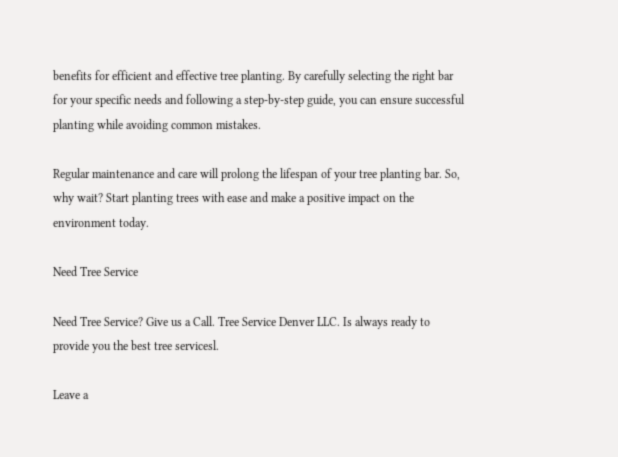benefits for efficient and effective tree planting. By carefully selecting the right bar for your specific needs and following a step-by-step guide, you can ensure successful planting while avoiding common mistakes.

Regular maintenance and care will prolong the lifespan of your tree planting bar. So, why wait? Start planting trees with ease and make a positive impact on the environment today.

Need Tree Service

Need Tree Service? Give us a Call. Tree Service Denver LLC. Is always ready to provide you the best tree servicesl.

Leave a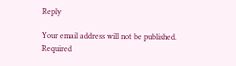Reply

Your email address will not be published. Required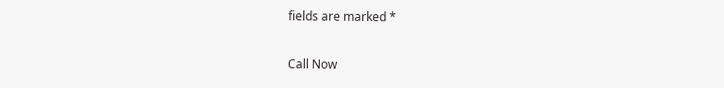fields are marked *

Call Now